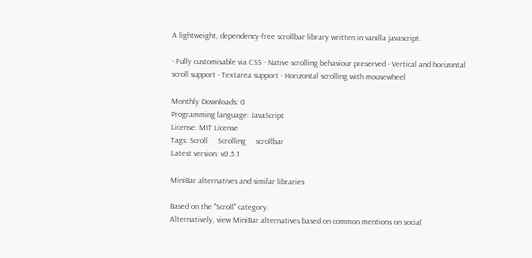A lightweight, dependency-free scrollbar library written in vanilla javascript.

- Fully customisable via CSS - Native scrolling behaviour preserved - Vertical and horizontal scroll support - Textarea support - Horizontal scrolling with mousewheel

Monthly Downloads: 0
Programming language: JavaScript
License: MIT License
Tags: Scroll     Scrolling     scrollbar
Latest version: v0.5.1

MiniBar alternatives and similar libraries

Based on the "Scroll" category.
Alternatively, view MiniBar alternatives based on common mentions on social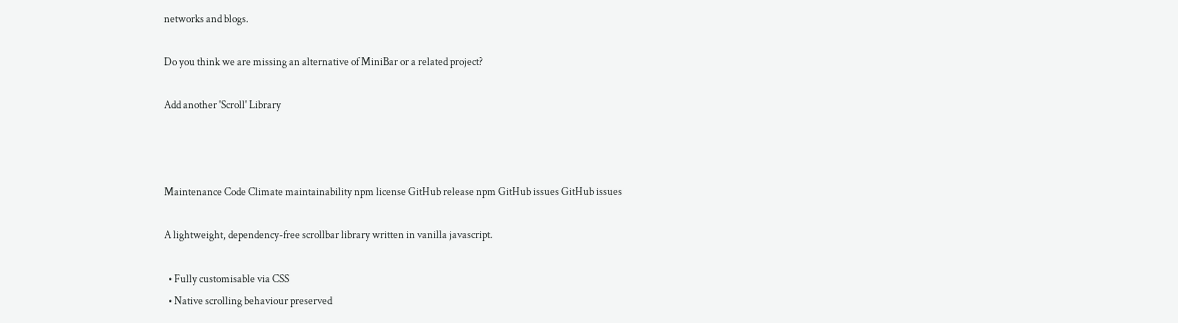networks and blogs.

Do you think we are missing an alternative of MiniBar or a related project?

Add another 'Scroll' Library



Maintenance Code Climate maintainability npm license GitHub release npm GitHub issues GitHub issues

A lightweight, dependency-free scrollbar library written in vanilla javascript.

  • Fully customisable via CSS
  • Native scrolling behaviour preserved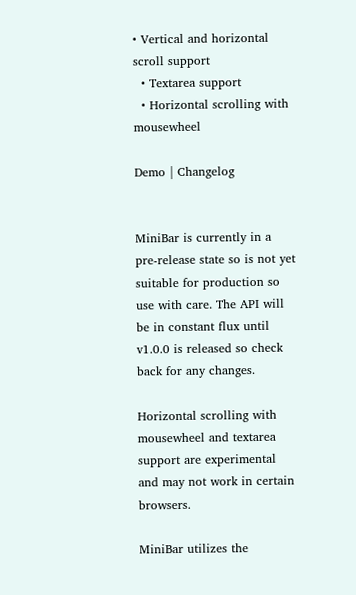• Vertical and horizontal scroll support
  • Textarea support
  • Horizontal scrolling with mousewheel

Demo | Changelog


MiniBar is currently in a pre-release state so is not yet suitable for production so use with care. The API will be in constant flux until v1.0.0 is released so check back for any changes.

Horizontal scrolling with mousewheel and textarea support are experimental and may not work in certain browsers.

MiniBar utilizes the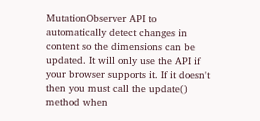MutationObserver API to automatically detect changes in content so the dimensions can be updated. It will only use the API if your browser supports it. If it doesn't then you must call the update() method when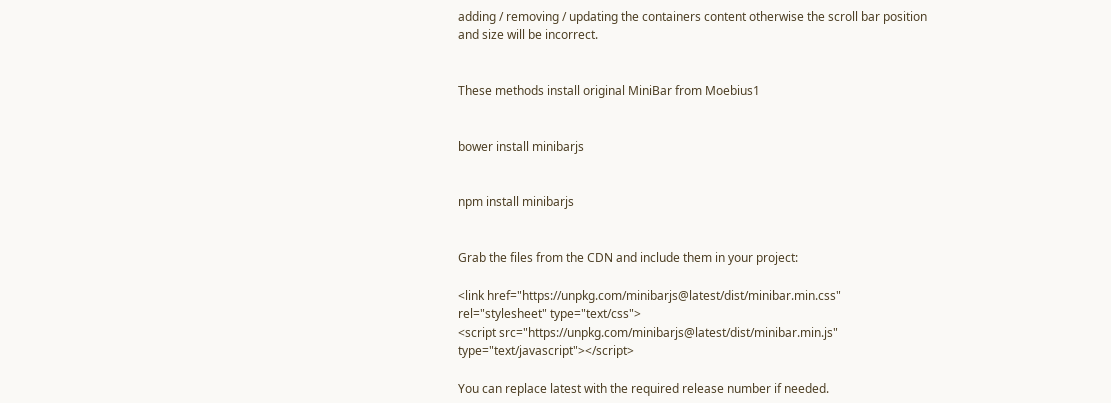adding / removing / updating the containers content otherwise the scroll bar position and size will be incorrect.


These methods install original MiniBar from Moebius1


bower install minibarjs


npm install minibarjs


Grab the files from the CDN and include them in your project:

<link href="https://unpkg.com/minibarjs@latest/dist/minibar.min.css" rel="stylesheet" type="text/css">
<script src="https://unpkg.com/minibarjs@latest/dist/minibar.min.js" type="text/javascript"></script>

You can replace latest with the required release number if needed.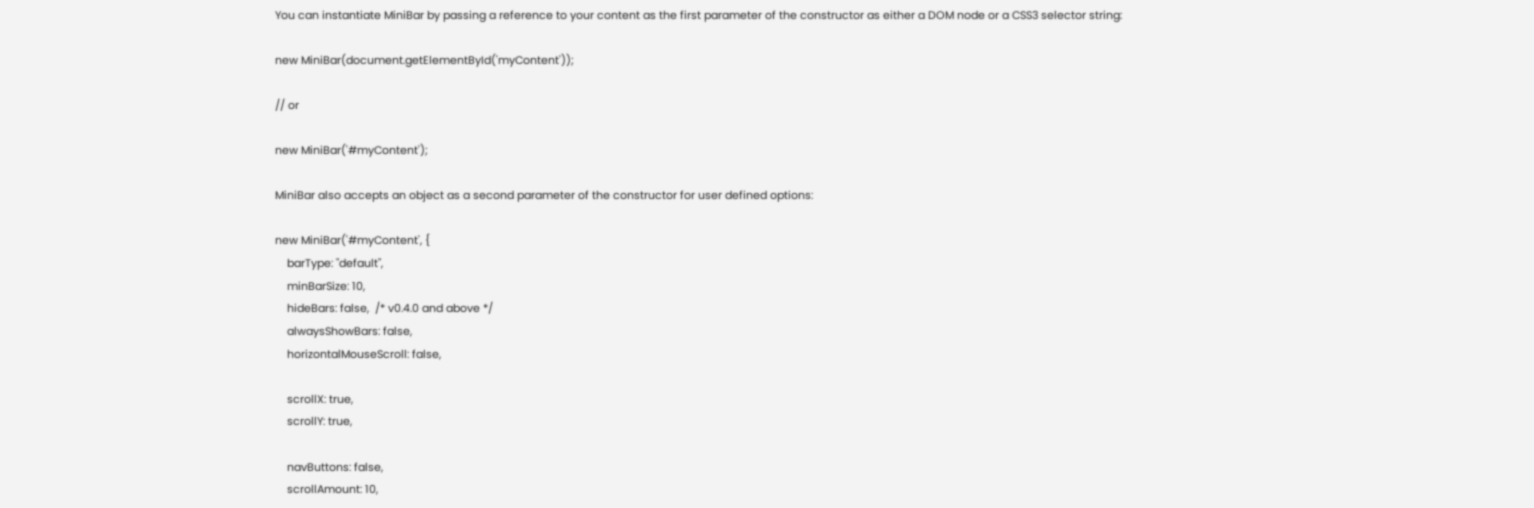You can instantiate MiniBar by passing a reference to your content as the first parameter of the constructor as either a DOM node or a CSS3 selector string:

new MiniBar(document.getElementById('myContent'));

// or

new MiniBar('#myContent');

MiniBar also accepts an object as a second parameter of the constructor for user defined options:

new MiniBar('#myContent', {
    barType: "default",
    minBarSize: 10,
    hideBars: false,  /* v0.4.0 and above */
    alwaysShowBars: false,
    horizontalMouseScroll: false,

    scrollX: true,
    scrollY: true,

    navButtons: false,
    scrollAmount: 10,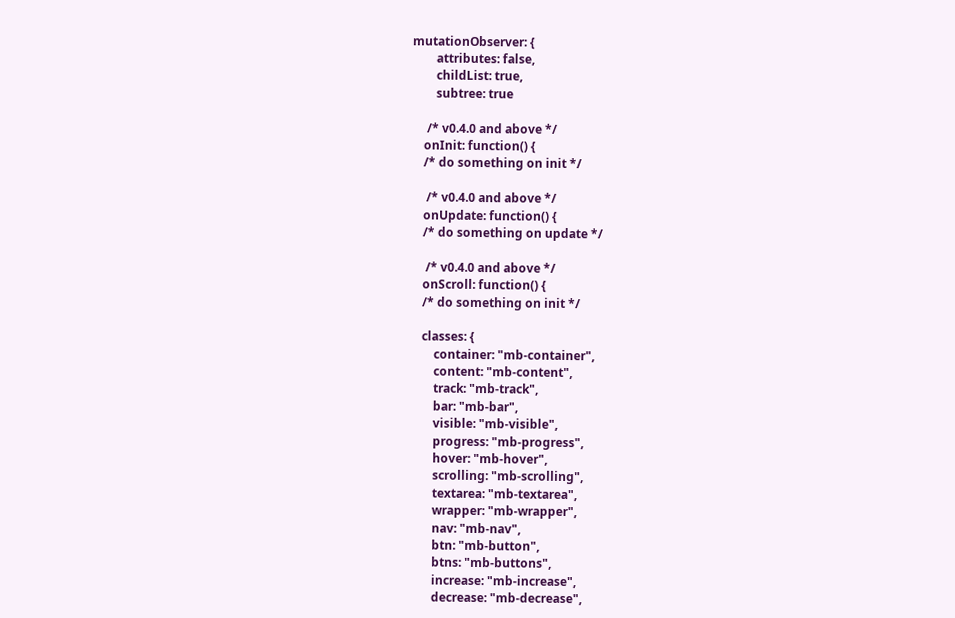mutationObserver: {
        attributes: false,
        childList: true,
        subtree: true

     /* v0.4.0 and above */
    onInit: function() {
    /* do something on init */

     /* v0.4.0 and above */
    onUpdate: function() {
    /* do something on update */

     /* v0.4.0 and above */
    onScroll: function() {
    /* do something on init */

    classes: {
        container: "mb-container",
        content: "mb-content",
        track: "mb-track",
        bar: "mb-bar",
        visible: "mb-visible",
        progress: "mb-progress",
        hover: "mb-hover",
        scrolling: "mb-scrolling",
        textarea: "mb-textarea",
        wrapper: "mb-wrapper",
        nav: "mb-nav",
        btn: "mb-button",
        btns: "mb-buttons",
        increase: "mb-increase",
        decrease: "mb-decrease",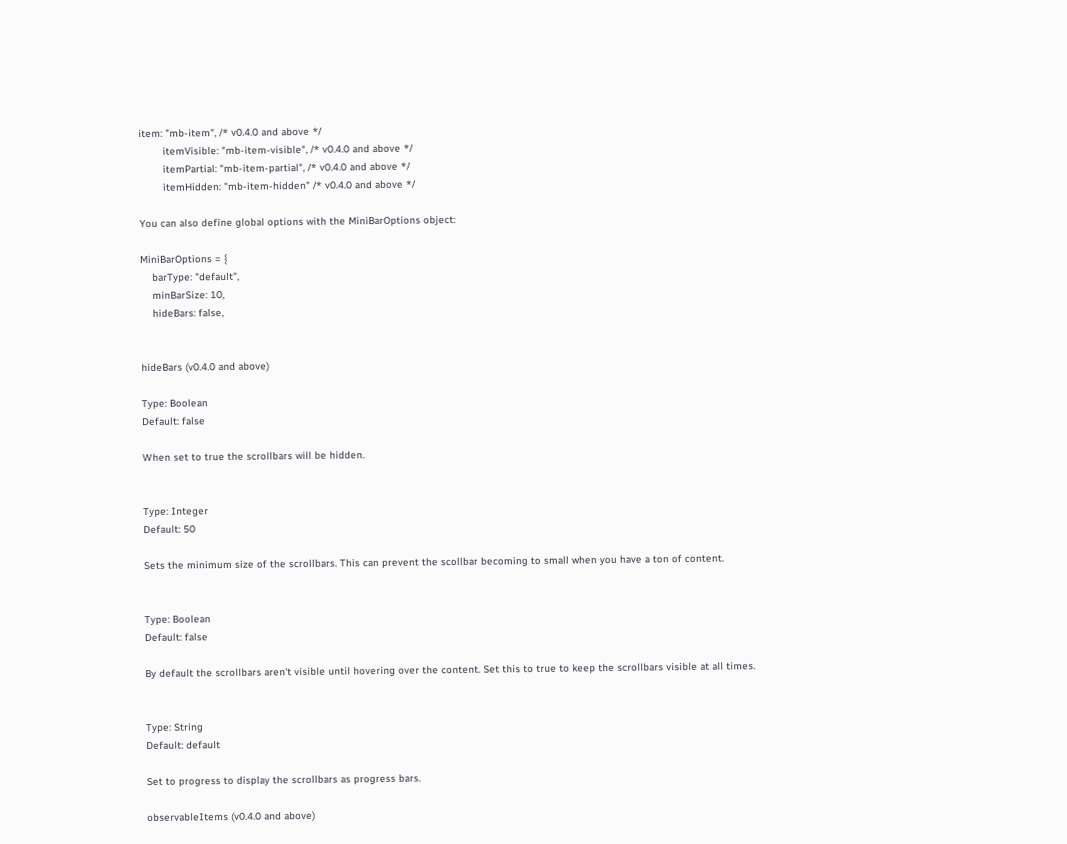item: "mb-item", /* v0.4.0 and above */
        itemVisible: "mb-item-visible", /* v0.4.0 and above */
        itemPartial: "mb-item-partial", /* v0.4.0 and above */
        itemHidden: "mb-item-hidden" /* v0.4.0 and above */

You can also define global options with the MiniBarOptions object:

MiniBarOptions = {
    barType: "default",
    minBarSize: 10,
    hideBars: false,


hideBars (v0.4.0 and above)

Type: Boolean
Default: false

When set to true the scrollbars will be hidden.


Type: Integer
Default: 50

Sets the minimum size of the scrollbars. This can prevent the scollbar becoming to small when you have a ton of content.


Type: Boolean
Default: false

By default the scrollbars aren't visible until hovering over the content. Set this to true to keep the scrollbars visible at all times.


Type: String
Default: default

Set to progress to display the scrollbars as progress bars.

observableItems (v0.4.0 and above)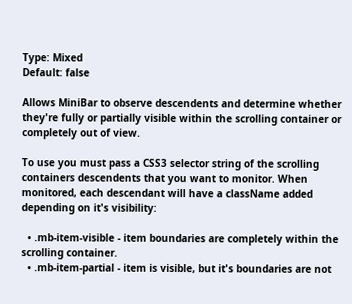Type: Mixed
Default: false

Allows MiniBar to observe descendents and determine whether they're fully or partially visible within the scrolling container or completely out of view.

To use you must pass a CSS3 selector string of the scrolling containers descendents that you want to monitor. When monitored, each descendant will have a className added depending on it's visibility:

  • .mb-item-visible - item boundaries are completely within the scrolling container.
  • .mb-item-partial - item is visible, but it's boundaries are not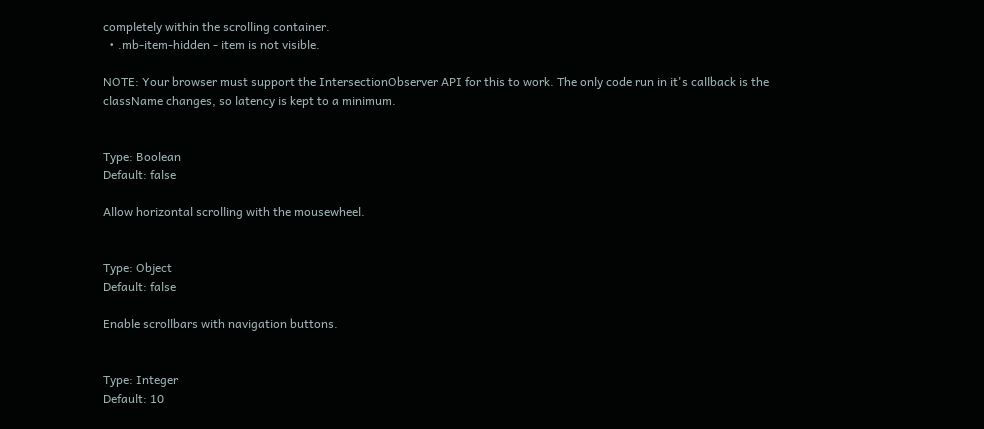completely within the scrolling container.
  • .mb-item-hidden - item is not visible.

NOTE: Your browser must support the IntersectionObserver API for this to work. The only code run in it's callback is the className changes, so latency is kept to a minimum.


Type: Boolean
Default: false

Allow horizontal scrolling with the mousewheel.


Type: Object
Default: false

Enable scrollbars with navigation buttons.


Type: Integer
Default: 10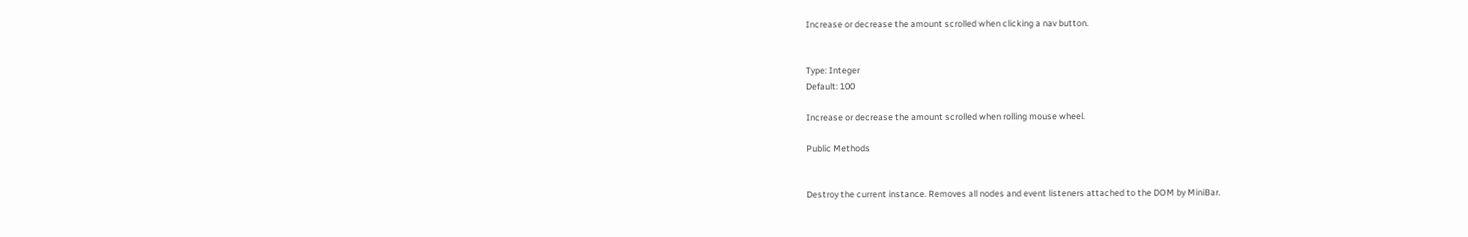Increase or decrease the amount scrolled when clicking a nav button.


Type: Integer
Default: 100

Increase or decrease the amount scrolled when rolling mouse wheel.

Public Methods


Destroy the current instance. Removes all nodes and event listeners attached to the DOM by MiniBar.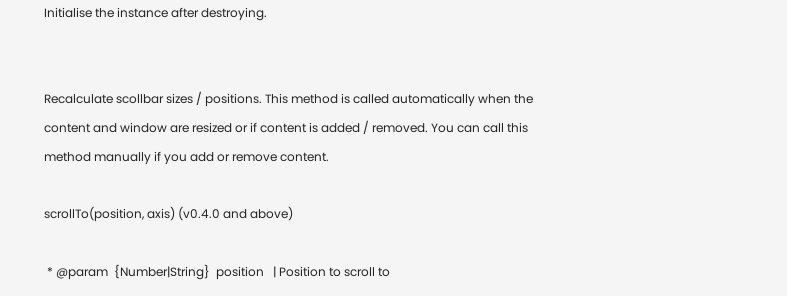Initialise the instance after destroying.


Recalculate scollbar sizes / positions. This method is called automatically when the content and window are resized or if content is added / removed. You can call this method manually if you add or remove content.

scrollTo(position, axis) (v0.4.0 and above)

 * @param  {Number|String}  position   | Position to scroll to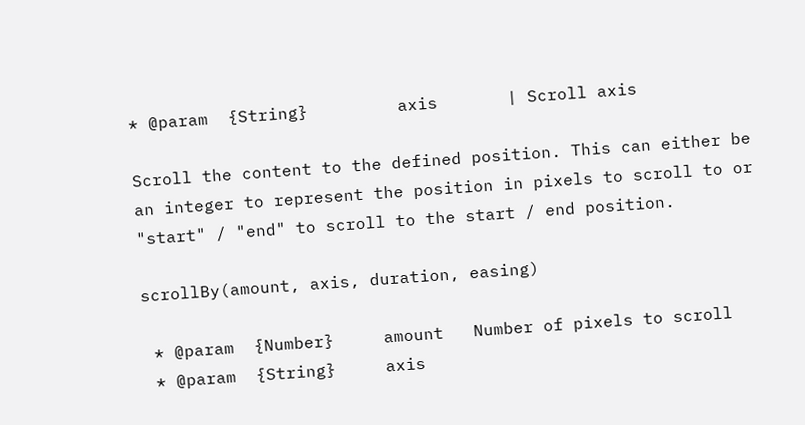* @param  {String}         axis       | Scroll axis

Scroll the content to the defined position. This can either be an integer to represent the position in pixels to scroll to or "start" / "end" to scroll to the start / end position.

scrollBy(amount, axis, duration, easing)

 * @param  {Number}     amount   Number of pixels to scroll
 * @param  {String}     axis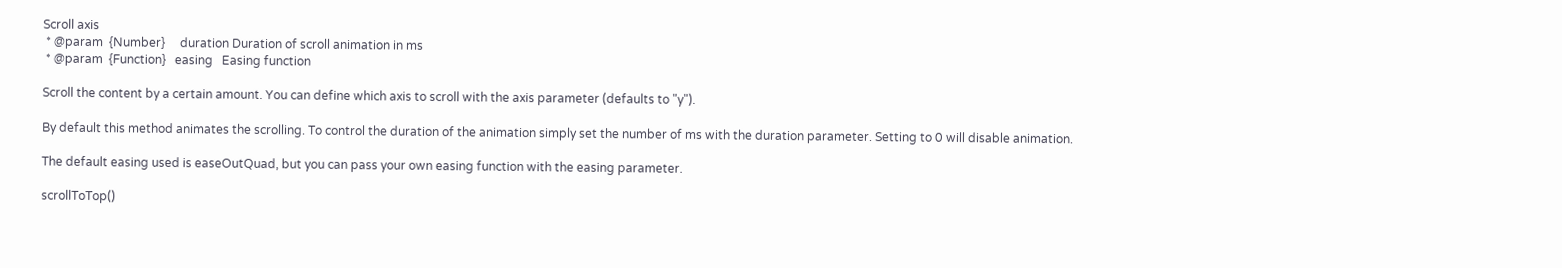Scroll axis
 * @param  {Number}     duration Duration of scroll animation in ms
 * @param  {Function}   easing   Easing function

Scroll the content by a certain amount. You can define which axis to scroll with the axis parameter (defaults to "y").

By default this method animates the scrolling. To control the duration of the animation simply set the number of ms with the duration parameter. Setting to 0 will disable animation.

The default easing used is easeOutQuad, but you can pass your own easing function with the easing parameter.

scrollToTop()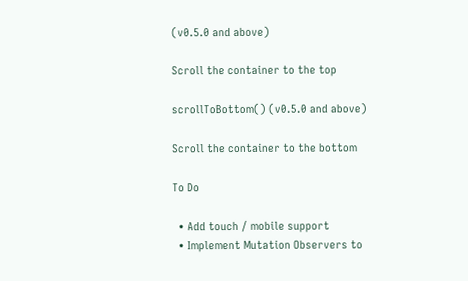(v0.5.0 and above)

Scroll the container to the top

scrollToBottom() (v0.5.0 and above)

Scroll the container to the bottom

To Do

  • Add touch / mobile support
  • Implement Mutation Observers to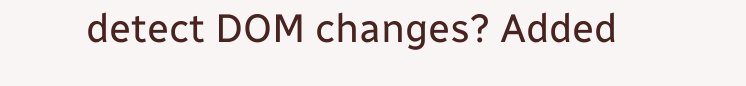detect DOM changes? Added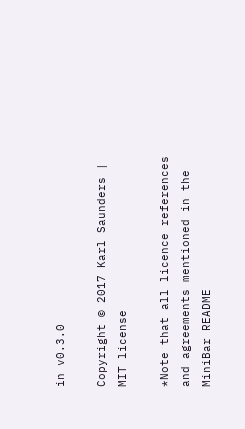in v0.3.0

Copyright © 2017 Karl Saunders | MIT license

*Note that all licence references and agreements mentioned in the MiniBar README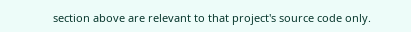section above are relevant to that project's source code only.